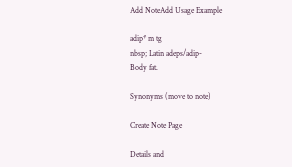Add NoteAdd Usage Example

adip* m tg
nbsp; Latin adeps/adip-
Body fat.

Synonyms (move to note)

Create Note Page

Details and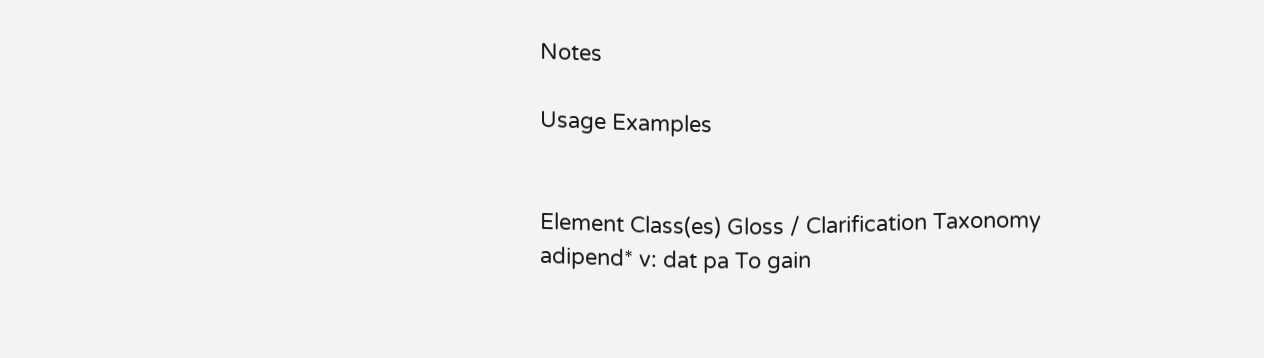Notes

Usage Examples


Element Class(es) Gloss / Clarification Taxonomy
adipend* v: dat pa To gain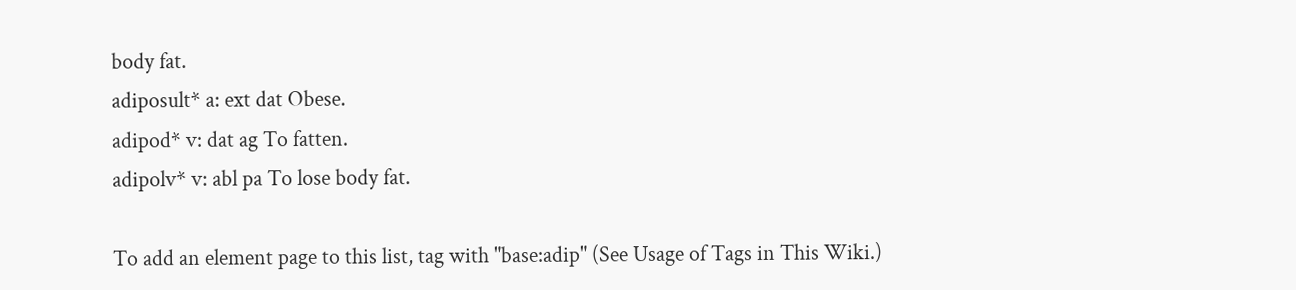body fat.
adiposult* a: ext dat Obese.
adipod* v: dat ag To fatten.
adipolv* v: abl pa To lose body fat.

To add an element page to this list, tag with "base:adip" (See Usage of Tags in This Wiki.)